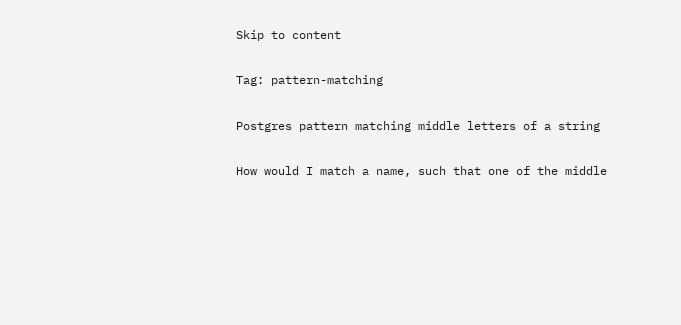Skip to content

Tag: pattern-matching

Postgres pattern matching middle letters of a string

How would I match a name, such that one of the middle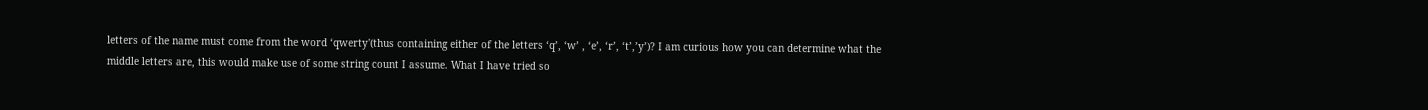letters of the name must come from the word ‘qwerty'(thus containing either of the letters ‘q’, ‘w’ , ‘e’, ‘r’, ‘t’,’y’)? I am curious how you can determine what the middle letters are, this would make use of some string count I assume. What I have tried so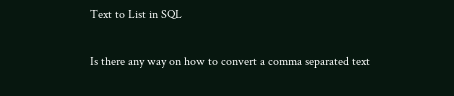Text to List in SQL

Is there any way on how to convert a comma separated text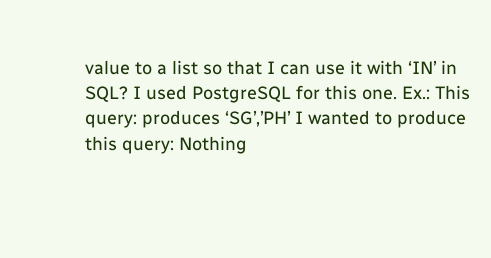value to a list so that I can use it with ‘IN’ in SQL? I used PostgreSQL for this one. Ex.: This query: produces ‘SG’,’PH’ I wanted to produce this query: Nothing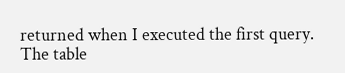returned when I executed the first query. The table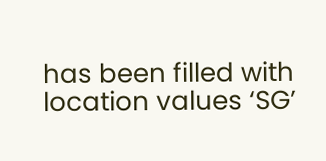has been filled with location values ‘SG’